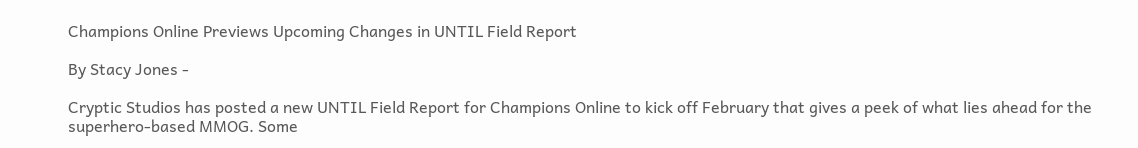Champions Online Previews Upcoming Changes in UNTIL Field Report

By Stacy Jones -

Cryptic Studios has posted a new UNTIL Field Report for Champions Online to kick off February that gives a peek of what lies ahead for the superhero-based MMOG. Some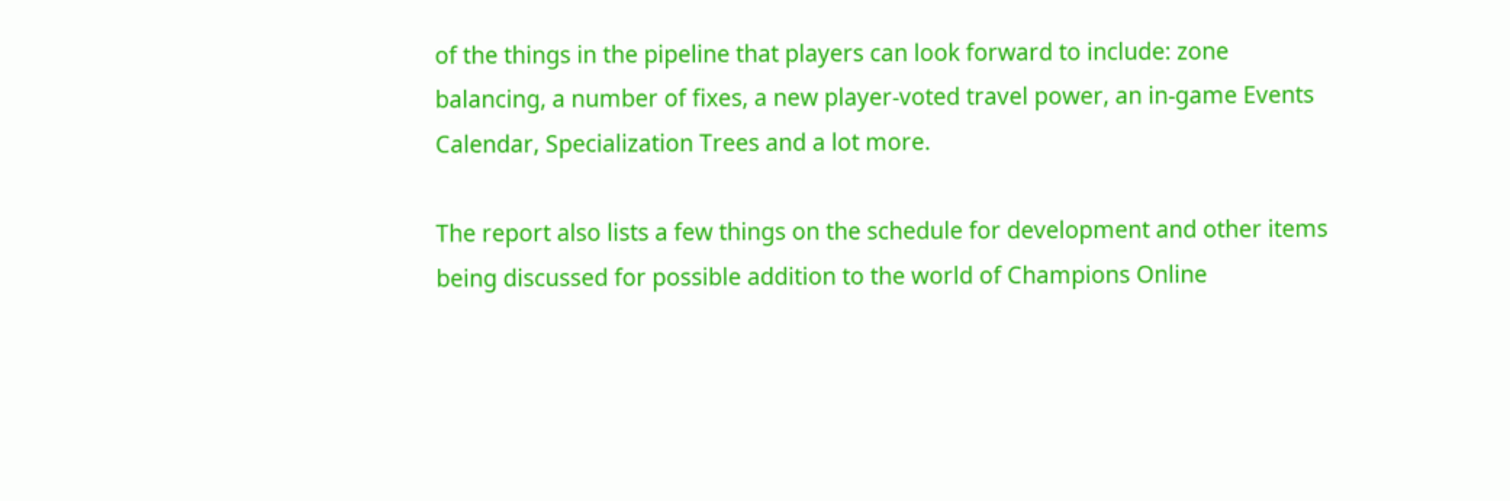of the things in the pipeline that players can look forward to include: zone balancing, a number of fixes, a new player-voted travel power, an in-game Events Calendar, Specialization Trees and a lot more.

The report also lists a few things on the schedule for development and other items being discussed for possible addition to the world of Champions Online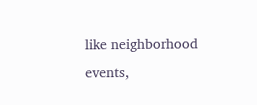like neighborhood events,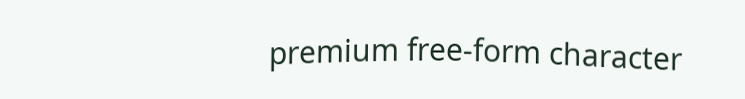premium free-form character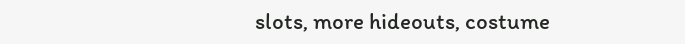slots, more hideouts, costume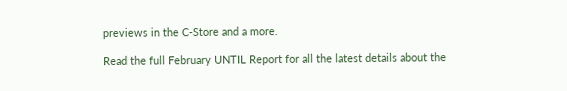previews in the C-Store and a more.

Read the full February UNTIL Report for all the latest details about the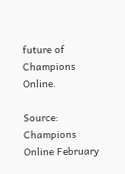future of Champions Online.

Source: Champions Online February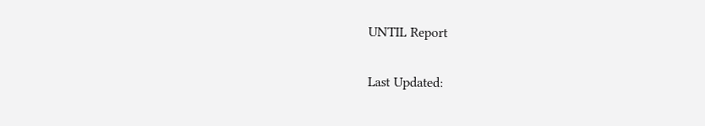UNTIL Report

Last Updated: